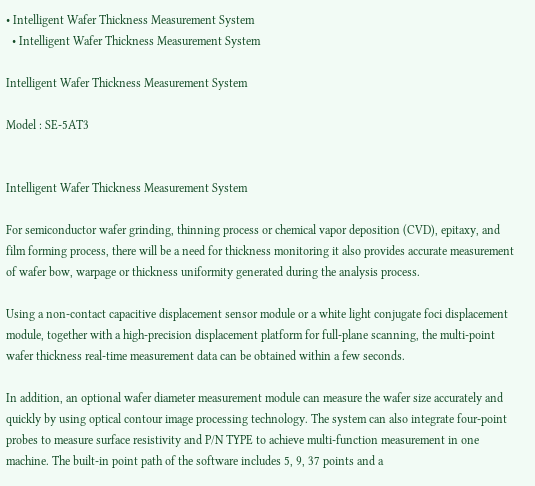• Intelligent Wafer Thickness Measurement System
  • Intelligent Wafer Thickness Measurement System

Intelligent Wafer Thickness Measurement System

Model : SE-5AT3


Intelligent Wafer Thickness Measurement System

For semiconductor wafer grinding, thinning process or chemical vapor deposition (CVD), epitaxy, and film forming process, there will be a need for thickness monitoring it also provides accurate measurement of wafer bow, warpage or thickness uniformity generated during the analysis process.

Using a non-contact capacitive displacement sensor module or a white light conjugate foci displacement module, together with a high-precision displacement platform for full-plane scanning, the multi-point wafer thickness real-time measurement data can be obtained within a few seconds.

In addition, an optional wafer diameter measurement module can measure the wafer size accurately and quickly by using optical contour image processing technology. The system can also integrate four-point probes to measure surface resistivity and P/N TYPE to achieve multi-function measurement in one machine. The built-in point path of the software includes 5, 9, 37 points and a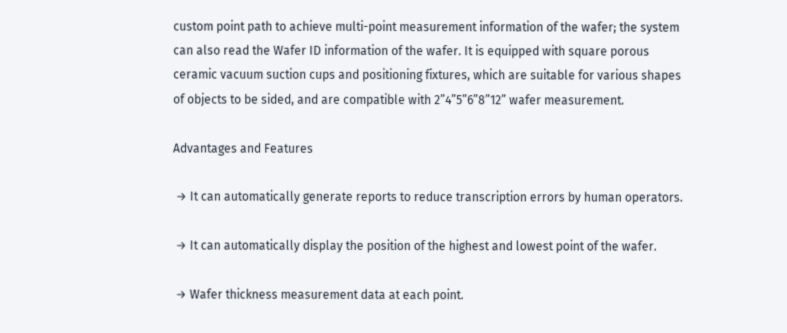custom point path to achieve multi-point measurement information of the wafer; the system can also read the Wafer ID information of the wafer. It is equipped with square porous ceramic vacuum suction cups and positioning fixtures, which are suitable for various shapes of objects to be sided, and are compatible with 2”4”5”6”8”12” wafer measurement.

Advantages and Features

 → It can automatically generate reports to reduce transcription errors by human operators.

 → It can automatically display the position of the highest and lowest point of the wafer.

 → Wafer thickness measurement data at each point.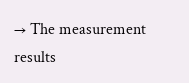→ The measurement results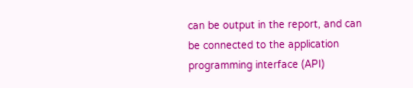can be output in the report, and can be connected to the application programming interface (API)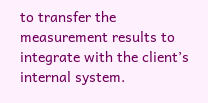to transfer the measurement results to integrate with the client’s internal system.